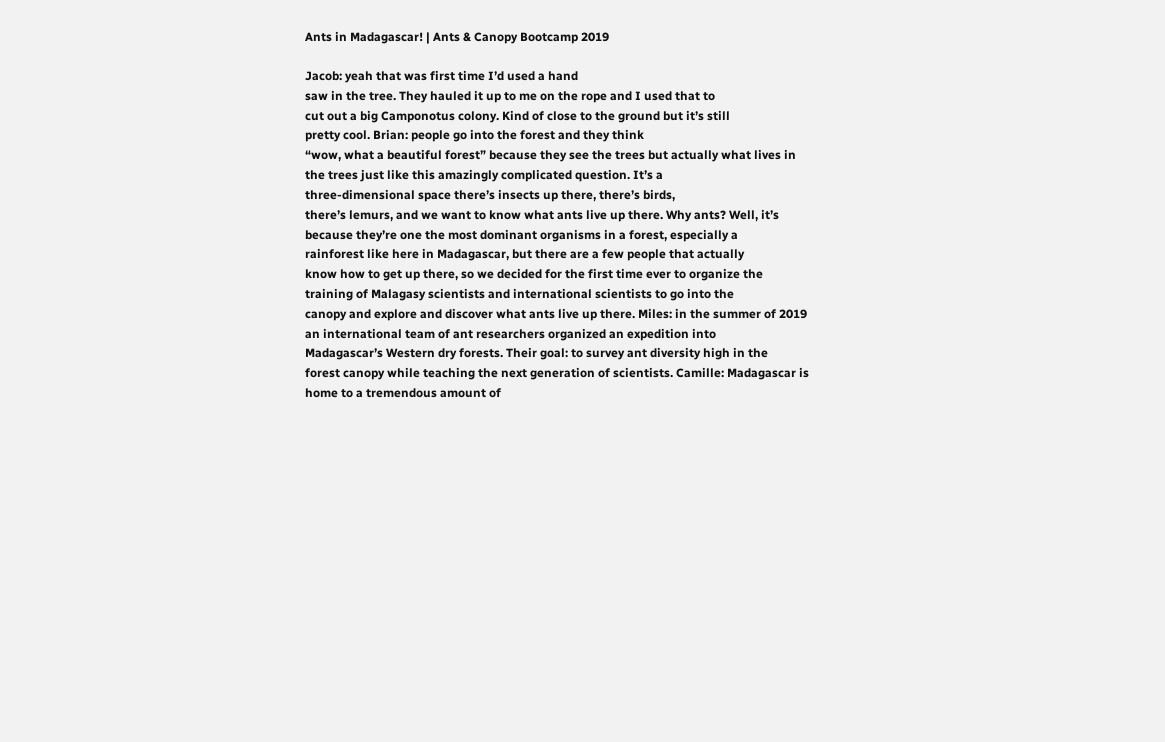Ants in Madagascar! | Ants & Canopy Bootcamp 2019

Jacob: yeah that was first time I’d used a hand
saw in the tree. They hauled it up to me on the rope and I used that to
cut out a big Camponotus colony. Kind of close to the ground but it’s still
pretty cool. Brian: people go into the forest and they think
“wow, what a beautiful forest” because they see the trees but actually what lives in
the trees just like this amazingly complicated question. It’s a
three-dimensional space there’s insects up there, there’s birds,
there’s lemurs, and we want to know what ants live up there. Why ants? Well, it’s
because they’re one the most dominant organisms in a forest, especially a
rainforest like here in Madagascar, but there are a few people that actually
know how to get up there, so we decided for the first time ever to organize the
training of Malagasy scientists and international scientists to go into the
canopy and explore and discover what ants live up there. Miles: in the summer of 2019
an international team of ant researchers organized an expedition into
Madagascar’s Western dry forests. Their goal: to survey ant diversity high in the
forest canopy while teaching the next generation of scientists. Camille: Madagascar is
home to a tremendous amount of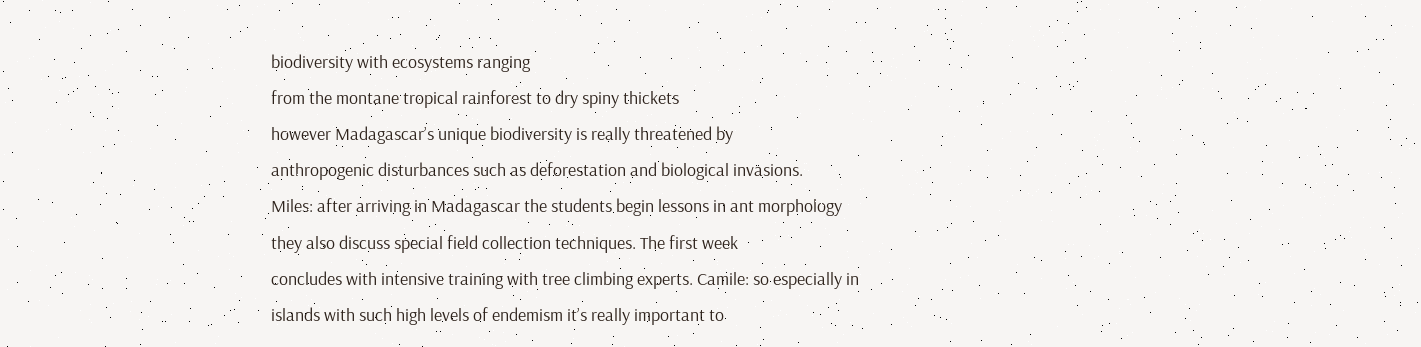biodiversity with ecosystems ranging
from the montane tropical rainforest to dry spiny thickets
however Madagascar’s unique biodiversity is really threatened by
anthropogenic disturbances such as deforestation and biological invasions.
Miles: after arriving in Madagascar the students begin lessons in ant morphology
they also discuss special field collection techniques. The first week
concludes with intensive training with tree climbing experts. Camile: so especially in
islands with such high levels of endemism it’s really important to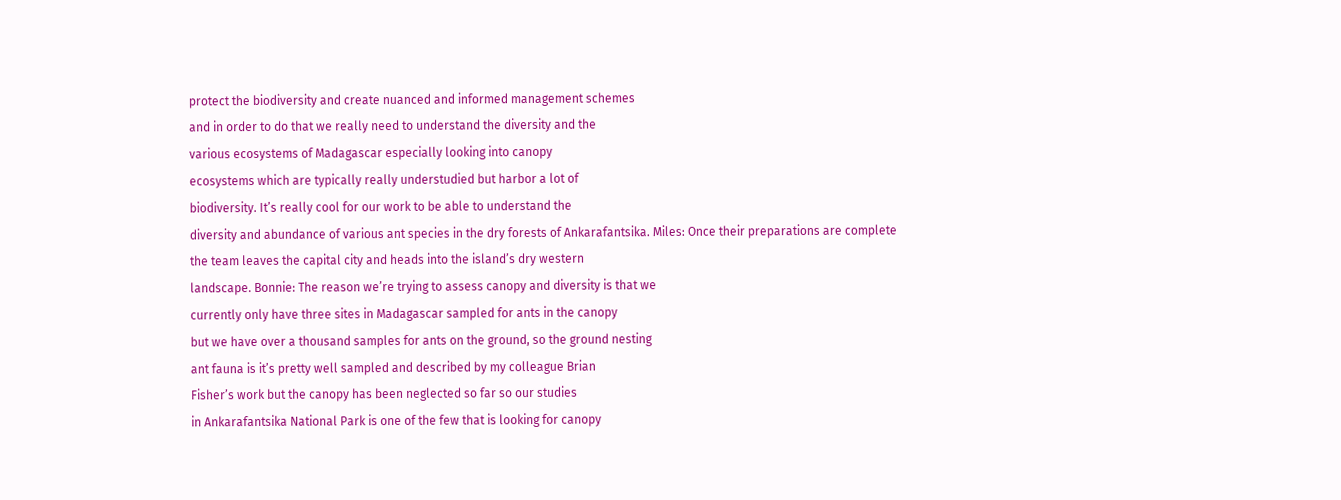protect the biodiversity and create nuanced and informed management schemes
and in order to do that we really need to understand the diversity and the
various ecosystems of Madagascar especially looking into canopy
ecosystems which are typically really understudied but harbor a lot of
biodiversity. It’s really cool for our work to be able to understand the
diversity and abundance of various ant species in the dry forests of Ankarafantsika. Miles: Once their preparations are complete
the team leaves the capital city and heads into the island’s dry western
landscape. Bonnie: The reason we’re trying to assess canopy and diversity is that we
currently only have three sites in Madagascar sampled for ants in the canopy
but we have over a thousand samples for ants on the ground, so the ground nesting
ant fauna is it’s pretty well sampled and described by my colleague Brian
Fisher’s work but the canopy has been neglected so far so our studies
in Ankarafantsika National Park is one of the few that is looking for canopy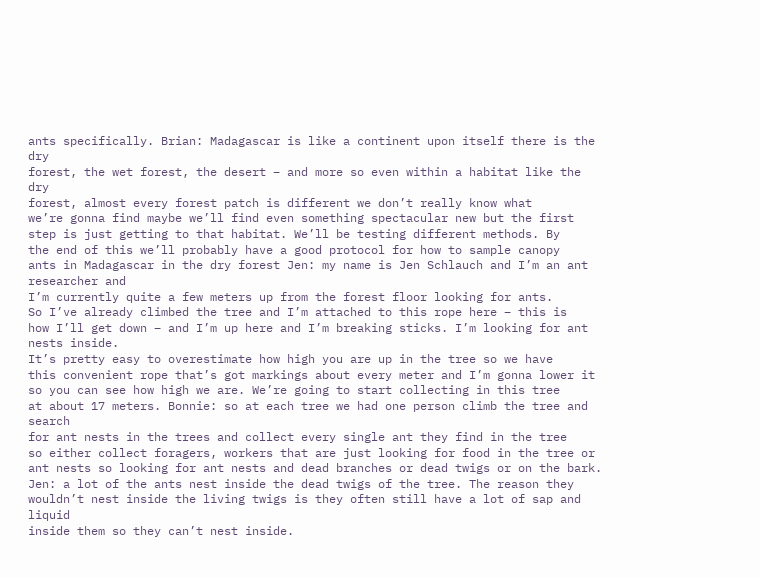ants specifically. Brian: Madagascar is like a continent upon itself there is the dry
forest, the wet forest, the desert – and more so even within a habitat like the dry
forest, almost every forest patch is different we don’t really know what
we’re gonna find maybe we’ll find even something spectacular new but the first
step is just getting to that habitat. We’ll be testing different methods. By
the end of this we’ll probably have a good protocol for how to sample canopy
ants in Madagascar in the dry forest Jen: my name is Jen Schlauch and I’m an ant researcher and
I’m currently quite a few meters up from the forest floor looking for ants.
So I’ve already climbed the tree and I’m attached to this rope here – this is
how I’ll get down – and I’m up here and I’m breaking sticks. I’m looking for ant nests inside.
It’s pretty easy to overestimate how high you are up in the tree so we have
this convenient rope that’s got markings about every meter and I’m gonna lower it
so you can see how high we are. We’re going to start collecting in this tree
at about 17 meters. Bonnie: so at each tree we had one person climb the tree and search
for ant nests in the trees and collect every single ant they find in the tree
so either collect foragers, workers that are just looking for food in the tree or
ant nests so looking for ant nests and dead branches or dead twigs or on the bark.
Jen: a lot of the ants nest inside the dead twigs of the tree. The reason they
wouldn’t nest inside the living twigs is they often still have a lot of sap and liquid
inside them so they can’t nest inside.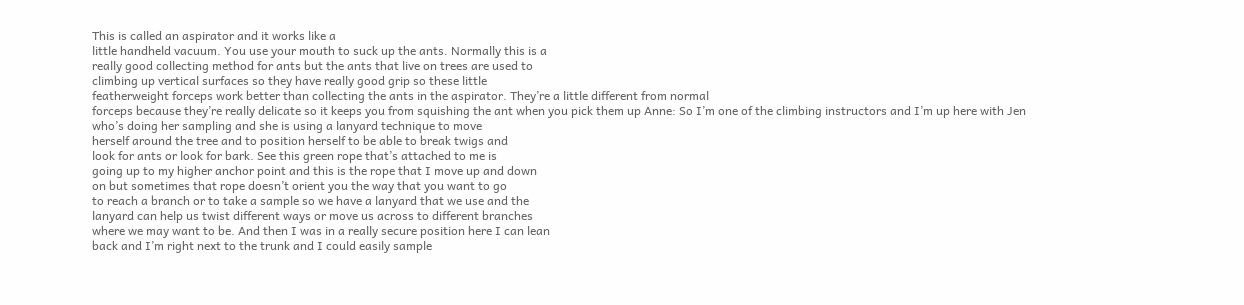This is called an aspirator and it works like a
little handheld vacuum. You use your mouth to suck up the ants. Normally this is a
really good collecting method for ants but the ants that live on trees are used to
climbing up vertical surfaces so they have really good grip so these little
featherweight forceps work better than collecting the ants in the aspirator. They’re a little different from normal
forceps because they’re really delicate so it keeps you from squishing the ant when you pick them up Anne: So I’m one of the climbing instructors and I’m up here with Jen
who’s doing her sampling and she is using a lanyard technique to move
herself around the tree and to position herself to be able to break twigs and
look for ants or look for bark. See this green rope that’s attached to me is
going up to my higher anchor point and this is the rope that I move up and down
on but sometimes that rope doesn’t orient you the way that you want to go
to reach a branch or to take a sample so we have a lanyard that we use and the
lanyard can help us twist different ways or move us across to different branches
where we may want to be. And then I was in a really secure position here I can lean
back and I’m right next to the trunk and I could easily sample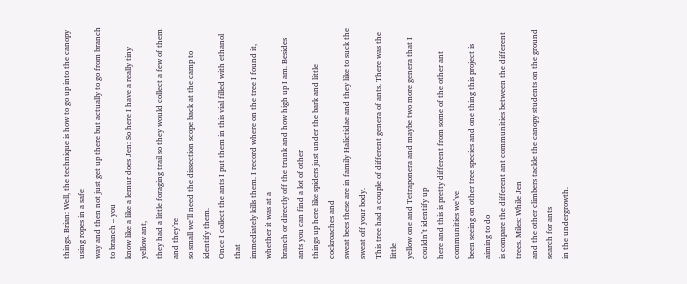things. Brian: Well, the technique is how to go up into the canopy using ropes in a safe
way and then not just get up there but actually to go from branch to branch – you
know like a like a lemur does Jen: So here I have a really tiny yellow ant,
they had a little foraging trail so they would collect a few of them and they’re
so small we’ll need the dissection scope back at the camp to identify them.
Once I collect the ants I put them in this vial filled with ethanol that
immediately kills them. I record where on the tree I found it, whether it was at a
branch or directly off the trunk and how high up I am. Besides ants you can find a lot of other
things up here like spiders just under the bark and little cockroaches and
sweat bees these are in family Halictidae and they like to suck the sweat off your body.
This tree had a couple of different genera of ants. There was the little
yellow one and Tetraponera and maybe two more genera that I couldn’t identify up
here and this is pretty different from some of the other ant communities we’ve
been seeing on other tree species and one thing this project is aiming to do
is compare the different ant communities between the different trees. Miles: While Jen
and the other climbers tackle the canopy students on the ground search for ants
in the undergrowth.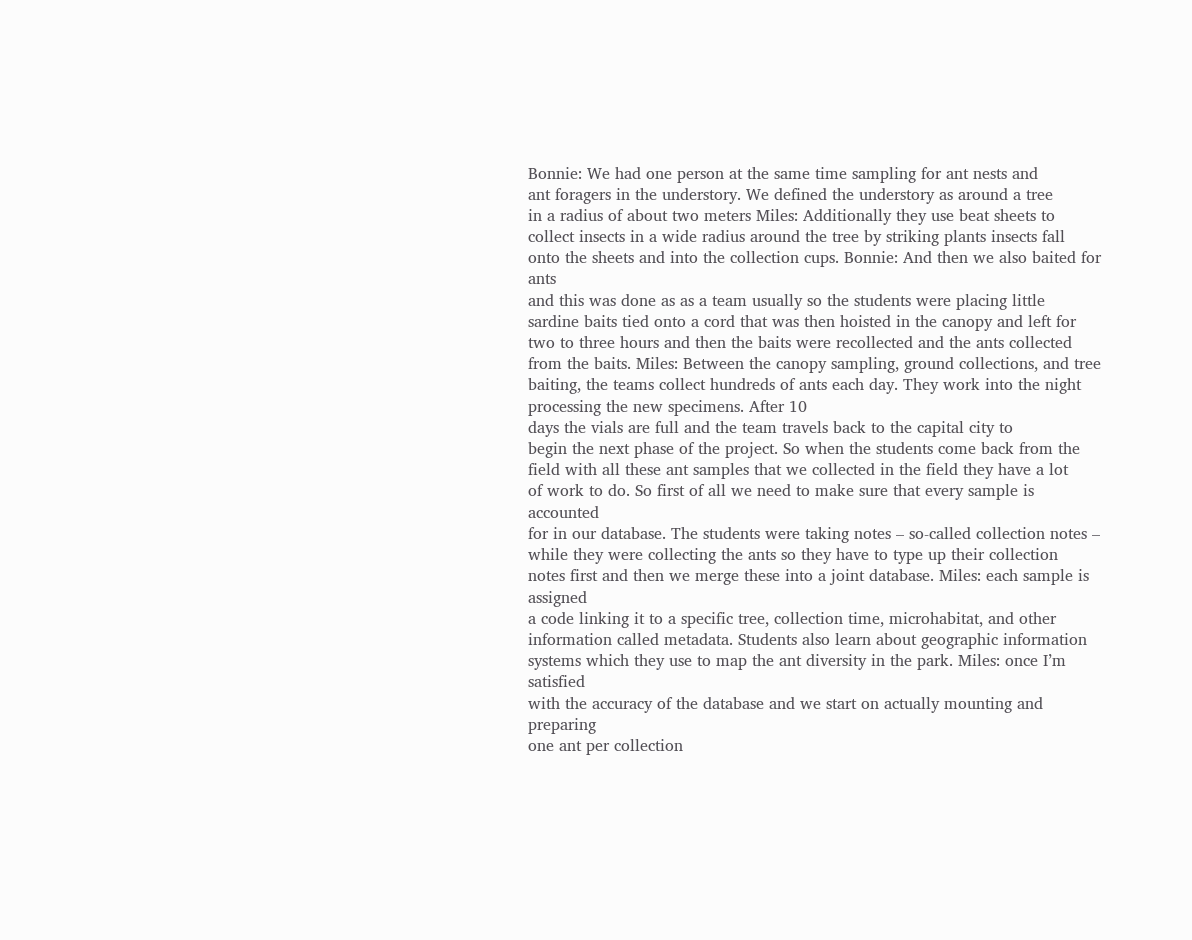Bonnie: We had one person at the same time sampling for ant nests and
ant foragers in the understory. We defined the understory as around a tree
in a radius of about two meters Miles: Additionally they use beat sheets to
collect insects in a wide radius around the tree by striking plants insects fall
onto the sheets and into the collection cups. Bonnie: And then we also baited for ants
and this was done as as a team usually so the students were placing little
sardine baits tied onto a cord that was then hoisted in the canopy and left for
two to three hours and then the baits were recollected and the ants collected
from the baits. Miles: Between the canopy sampling, ground collections, and tree
baiting, the teams collect hundreds of ants each day. They work into the night processing the new specimens. After 10
days the vials are full and the team travels back to the capital city to
begin the next phase of the project. So when the students come back from the
field with all these ant samples that we collected in the field they have a lot
of work to do. So first of all we need to make sure that every sample is accounted
for in our database. The students were taking notes – so-called collection notes –
while they were collecting the ants so they have to type up their collection
notes first and then we merge these into a joint database. Miles: each sample is assigned
a code linking it to a specific tree, collection time, microhabitat, and other
information called metadata. Students also learn about geographic information
systems which they use to map the ant diversity in the park. Miles: once I’m satisfied
with the accuracy of the database and we start on actually mounting and preparing
one ant per collection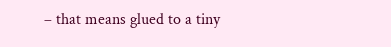– that means glued to a tiny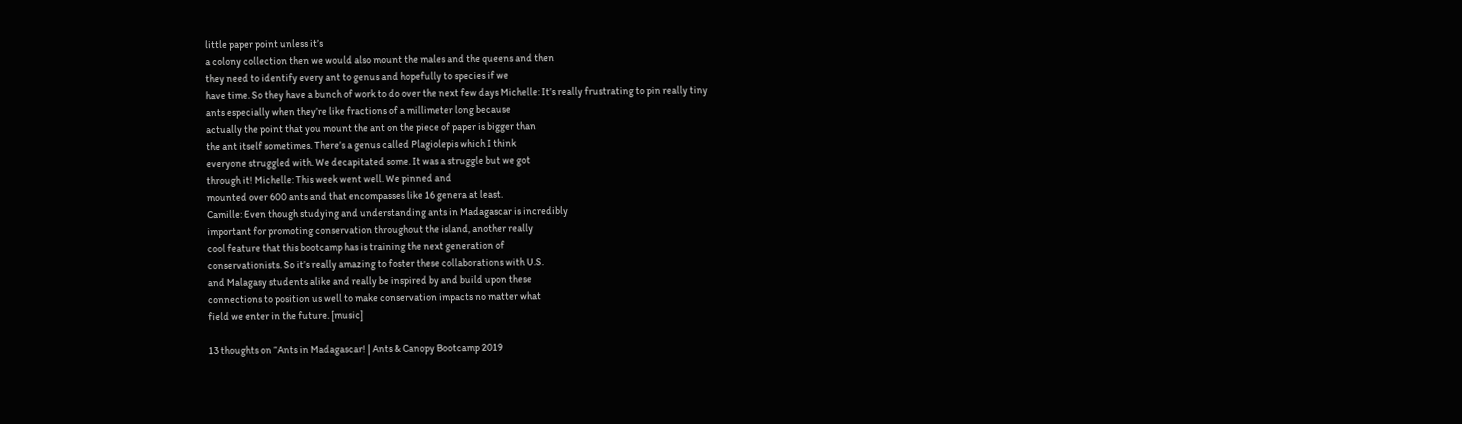little paper point unless it’s
a colony collection then we would also mount the males and the queens and then
they need to identify every ant to genus and hopefully to species if we
have time. So they have a bunch of work to do over the next few days Michelle: It’s really frustrating to pin really tiny
ants especially when they’re like fractions of a millimeter long because
actually the point that you mount the ant on the piece of paper is bigger than
the ant itself sometimes. There’s a genus called Plagiolepis which I think
everyone struggled with. We decapitated some. It was a struggle but we got
through it! Michelle: This week went well. We pinned and
mounted over 600 ants and that encompasses like 16 genera at least.
Camille: Even though studying and understanding ants in Madagascar is incredibly
important for promoting conservation throughout the island, another really
cool feature that this bootcamp has is training the next generation of
conservationists. So it’s really amazing to foster these collaborations with U.S.
and Malagasy students alike and really be inspired by and build upon these
connections to position us well to make conservation impacts no matter what
field we enter in the future. [music]

13 thoughts on “Ants in Madagascar! | Ants & Canopy Bootcamp 2019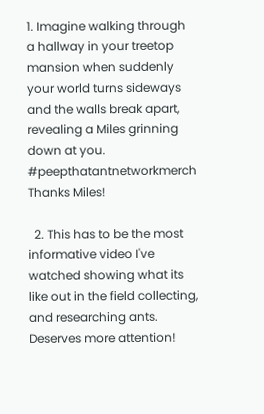1. Imagine walking through a hallway in your treetop mansion when suddenly your world turns sideways and the walls break apart, revealing a Miles grinning down at you. #peepthatantnetworkmerch Thanks Miles!

  2. This has to be the most informative video I've watched showing what its like out in the field collecting, and researching ants. Deserves more attention!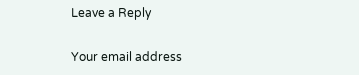Leave a Reply

Your email address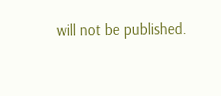will not be published.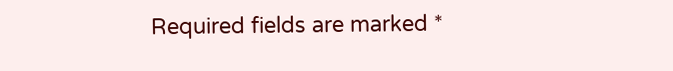Required fields are marked *